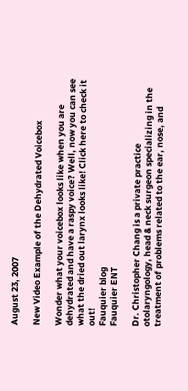August 23, 2007

New Video Example of the Dehydrated Voicebox

Wonder what your voicebox looks like when you are dehydrated and have a raspy voice? Well, now you can see what the dried out larynx looks like! Click here to check it out!
Fauquier blog
Fauquier ENT

Dr. Christopher Chang is a private practice otolaryngology, head & neck surgeon specializing in the treatment of problems related to the ear, nose, and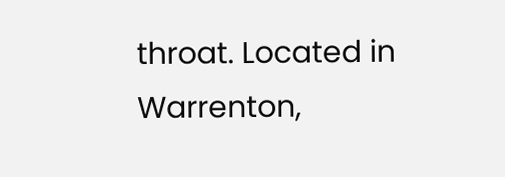throat. Located in Warrenton,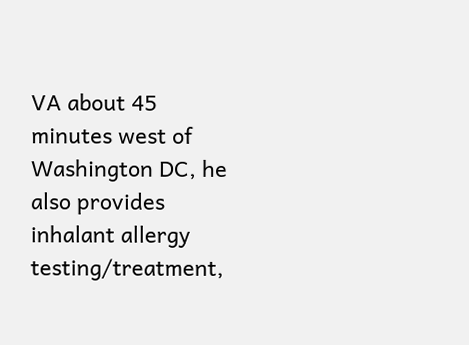VA about 45 minutes west of Washington DC, he also provides inhalant allergy testing/treatment,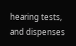hearing tests, and dispenses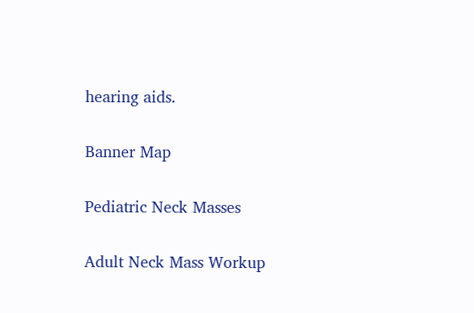hearing aids.

Banner Map

Pediatric Neck Masses

Adult Neck Mass Workup